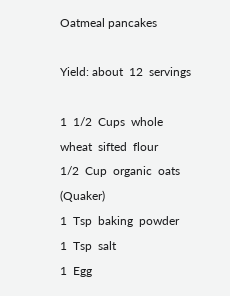Oatmeal pancakes

Yield: about  12  servings

1  1/2  Cups  whole  wheat  sifted  flour
1/2  Cup  organic  oats (Quaker)
1  Tsp  baking  powder
1  Tsp  salt
1  Egg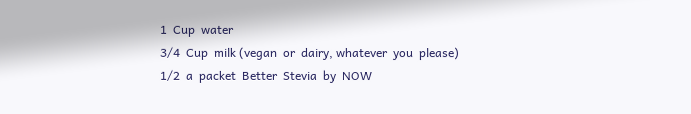1  Cup  water
3/4  Cup  milk (vegan  or  dairy, whatever  you  please)
1/2  a  packet  Better  Stevia  by  NOW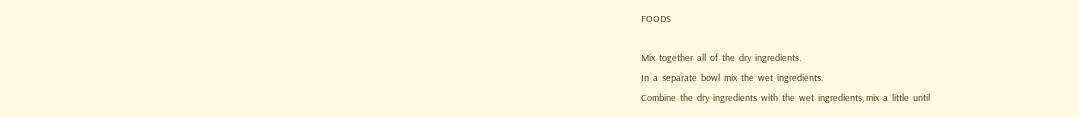FOODS

Mix  together  all  of  the  dry  ingredients.
In  a  separate  bowl  mix  the  wet  ingredients.
Combine  the  dry  ingredients  with  the  wet  ingredients, mix  a  little  until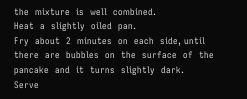the  mixture  is  well  combined.
Heat  a  slightly  oiled  pan.
Fry  about  2  minutes  on  each  side, until  there  are  bubbles  on  the  surface  of  the  pancake  and  it  turns  slightly  dark.
Serve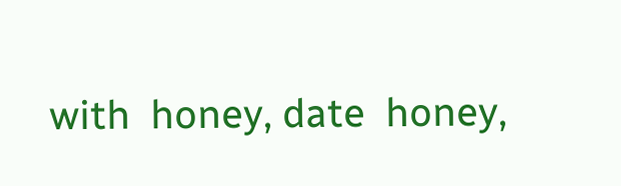with  honey, date  honey,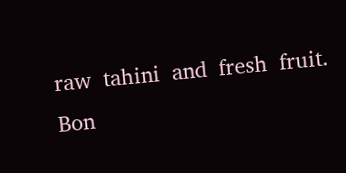raw  tahini  and  fresh  fruit.
Bon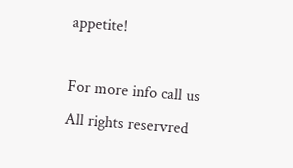appetite!

For more info call us
All rights reservred